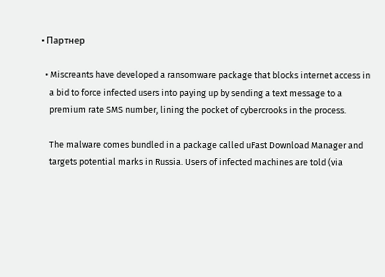• Партнер

  • Miscreants have developed a ransomware package that blocks internet access in
    a bid to force infected users into paying up by sending a text message to a
    premium rate SMS number, lining the pocket of cybercrooks in the process.

    The malware comes bundled in a package called uFast Download Manager and
    targets potential marks in Russia. Users of infected machines are told (via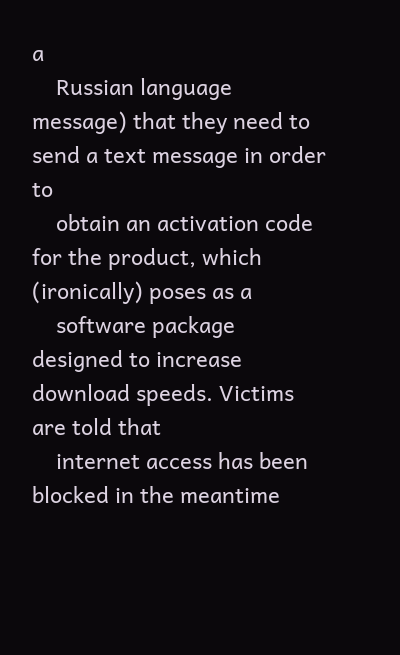a
    Russian language message) that they need to send a text message in order to
    obtain an activation code for the product, which (ironically) poses as a
    software package designed to increase download speeds. Victims are told that
    internet access has been blocked in the meantime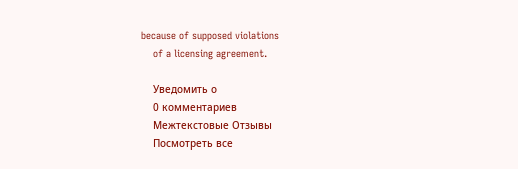because of supposed violations
    of a licensing agreement.

    Уведомить о
    0 комментариев
    Межтекстовые Отзывы
    Посмотреть все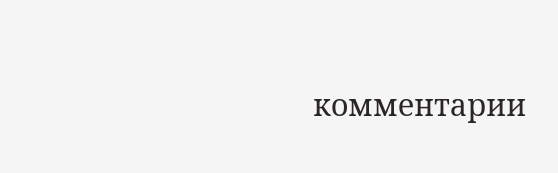комментарии